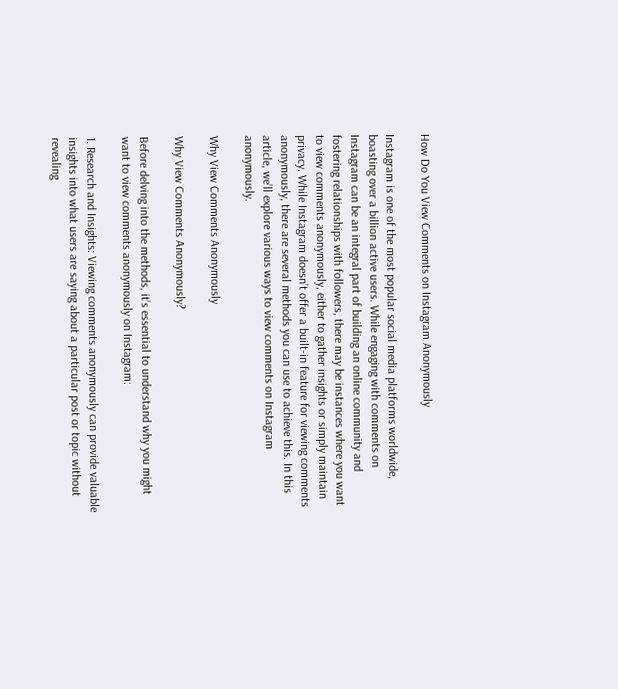How Do You View Comments on Instagram Anonymously

Instagram is one of the most popular social media platforms worldwide, boasting over a billion active users. While engaging with comments on Instagram can be an integral part of building an online community and fostering relationships with followers, there may be instances where you want to view comments anonymously, either to gather insights or simply maintain privacy. While Instagram doesn’t offer a built-in feature for viewing comments anonymously, there are several methods you can use to achieve this. In this article, we’ll explore various ways to view comments on Instagram anonymously.

Why View Comments Anonymously

Why View Comments Anonymously?

Before delving into the methods, it’s essential to understand why you might want to view comments anonymously on Instagram:

1. Research and Insights: Viewing comments anonymously can provide valuable insights into what users are saying about a particular post or topic without revealing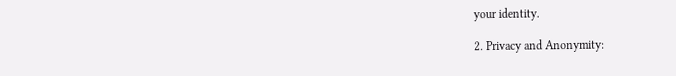your identity.

2. Privacy and Anonymity: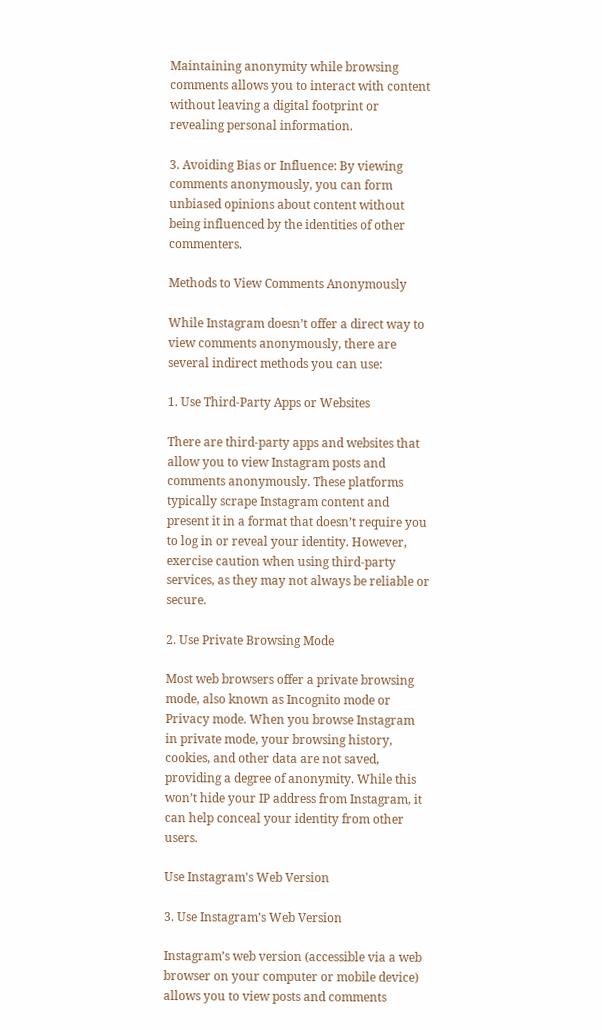Maintaining anonymity while browsing comments allows you to interact with content without leaving a digital footprint or revealing personal information.

3. Avoiding Bias or Influence: By viewing comments anonymously, you can form unbiased opinions about content without being influenced by the identities of other commenters.

Methods to View Comments Anonymously

While Instagram doesn’t offer a direct way to view comments anonymously, there are several indirect methods you can use:

1. Use Third-Party Apps or Websites

There are third-party apps and websites that allow you to view Instagram posts and comments anonymously. These platforms typically scrape Instagram content and present it in a format that doesn’t require you to log in or reveal your identity. However, exercise caution when using third-party services, as they may not always be reliable or secure.

2. Use Private Browsing Mode

Most web browsers offer a private browsing mode, also known as Incognito mode or Privacy mode. When you browse Instagram in private mode, your browsing history, cookies, and other data are not saved, providing a degree of anonymity. While this won’t hide your IP address from Instagram, it can help conceal your identity from other users.

Use Instagram's Web Version

3. Use Instagram’s Web Version

Instagram’s web version (accessible via a web browser on your computer or mobile device) allows you to view posts and comments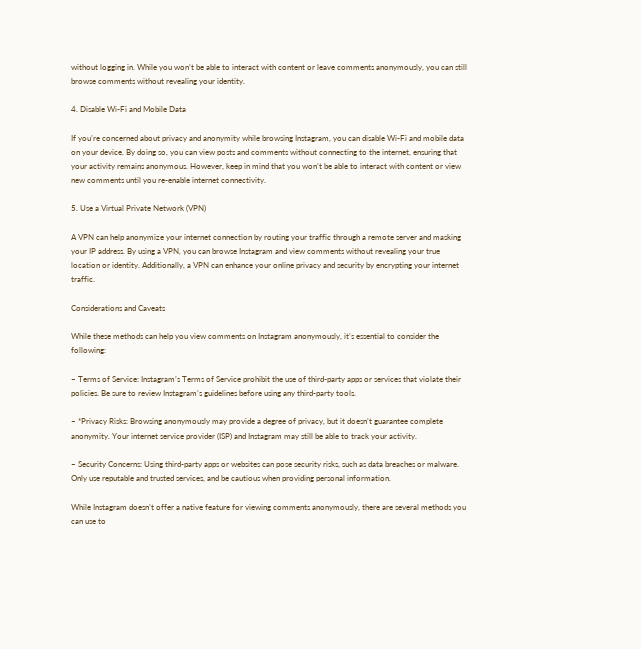without logging in. While you won’t be able to interact with content or leave comments anonymously, you can still browse comments without revealing your identity.

4. Disable Wi-Fi and Mobile Data

If you’re concerned about privacy and anonymity while browsing Instagram, you can disable Wi-Fi and mobile data on your device. By doing so, you can view posts and comments without connecting to the internet, ensuring that your activity remains anonymous. However, keep in mind that you won’t be able to interact with content or view new comments until you re-enable internet connectivity.

5. Use a Virtual Private Network (VPN)

A VPN can help anonymize your internet connection by routing your traffic through a remote server and masking your IP address. By using a VPN, you can browse Instagram and view comments without revealing your true location or identity. Additionally, a VPN can enhance your online privacy and security by encrypting your internet traffic.

Considerations and Caveats

While these methods can help you view comments on Instagram anonymously, it’s essential to consider the following:

– Terms of Service: Instagram’s Terms of Service prohibit the use of third-party apps or services that violate their policies. Be sure to review Instagram’s guidelines before using any third-party tools.

– *Privacy Risks: Browsing anonymously may provide a degree of privacy, but it doesn’t guarantee complete anonymity. Your internet service provider (ISP) and Instagram may still be able to track your activity.

– Security Concerns: Using third-party apps or websites can pose security risks, such as data breaches or malware. Only use reputable and trusted services, and be cautious when providing personal information.

While Instagram doesn’t offer a native feature for viewing comments anonymously, there are several methods you can use to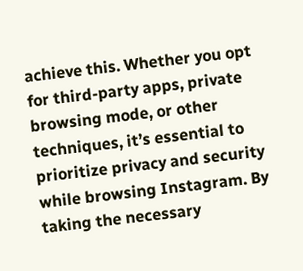achieve this. Whether you opt for third-party apps, private browsing mode, or other techniques, it’s essential to prioritize privacy and security while browsing Instagram. By taking the necessary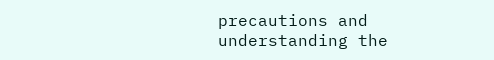precautions and understanding the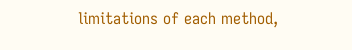limitations of each method,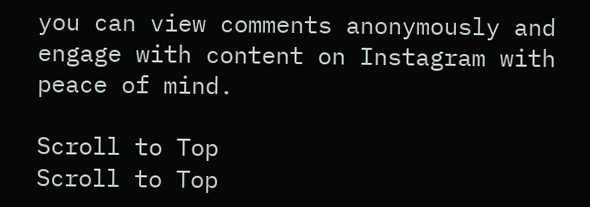you can view comments anonymously and engage with content on Instagram with peace of mind.

Scroll to Top
Scroll to Top